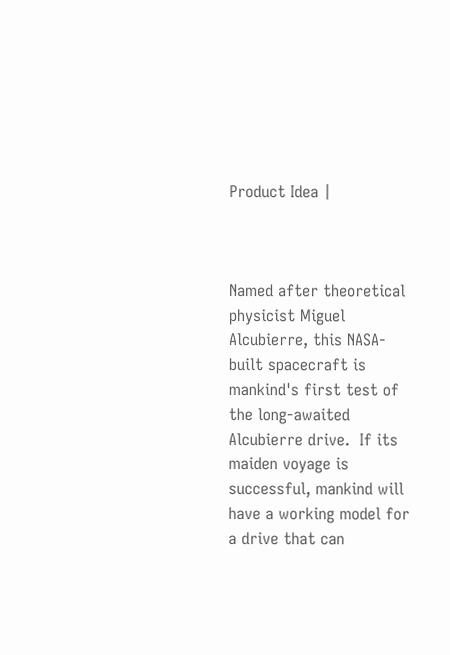Product Idea |



Named after theoretical physicist Miguel Alcubierre, this NASA-built spacecraft is mankind's first test of the long-awaited Alcubierre drive.  If its maiden voyage is successful, mankind will have a working model for a drive that can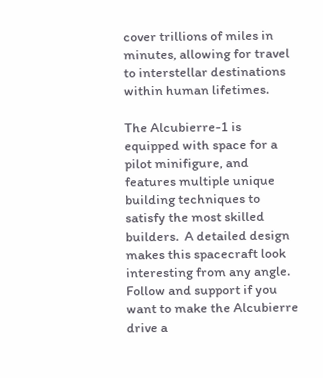cover trillions of miles in minutes, allowing for travel to interstellar destinations within human lifetimes.

The Alcubierre-1 is equipped with space for a pilot minifigure, and features multiple unique building techniques to satisfy the most skilled builders.  A detailed design makes this spacecraft look interesting from any angle.  Follow and support if you want to make the Alcubierre drive a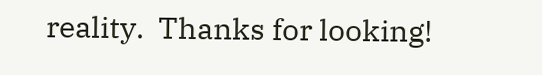reality.  Thanks for looking!